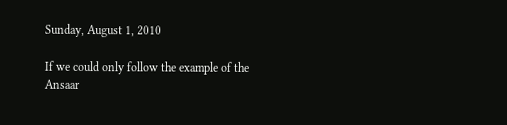Sunday, August 1, 2010

If we could only follow the example of the Ansaar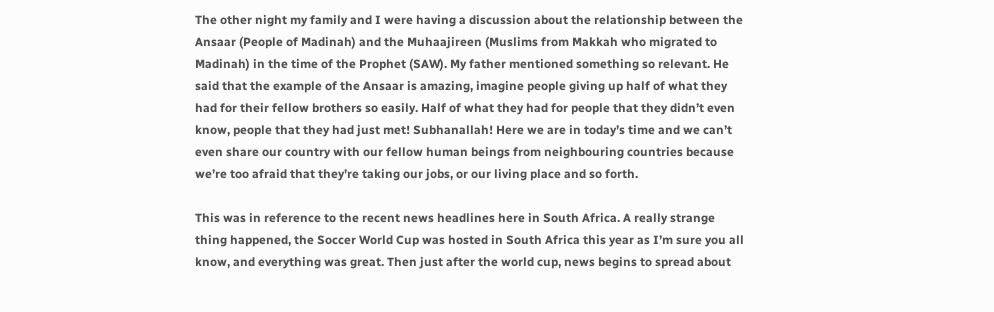The other night my family and I were having a discussion about the relationship between the Ansaar (People of Madinah) and the Muhaajireen (Muslims from Makkah who migrated to Madinah) in the time of the Prophet (SAW). My father mentioned something so relevant. He said that the example of the Ansaar is amazing, imagine people giving up half of what they had for their fellow brothers so easily. Half of what they had for people that they didn’t even know, people that they had just met! Subhanallah! Here we are in today’s time and we can’t even share our country with our fellow human beings from neighbouring countries because we’re too afraid that they’re taking our jobs, or our living place and so forth.

This was in reference to the recent news headlines here in South Africa. A really strange thing happened, the Soccer World Cup was hosted in South Africa this year as I’m sure you all know, and everything was great. Then just after the world cup, news begins to spread about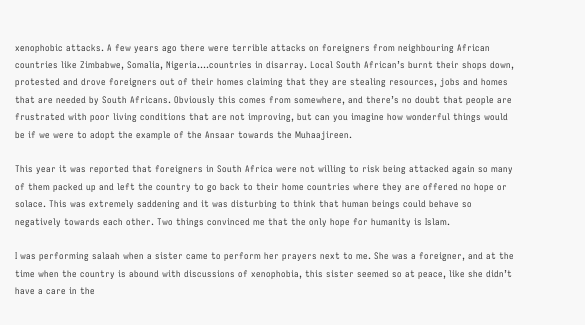xenophobic attacks. A few years ago there were terrible attacks on foreigners from neighbouring African countries like Zimbabwe, Somalia, Nigeria....countries in disarray. Local South African’s burnt their shops down, protested and drove foreigners out of their homes claiming that they are stealing resources, jobs and homes that are needed by South Africans. Obviously this comes from somewhere, and there’s no doubt that people are frustrated with poor living conditions that are not improving, but can you imagine how wonderful things would be if we were to adopt the example of the Ansaar towards the Muhaajireen.

This year it was reported that foreigners in South Africa were not willing to risk being attacked again so many of them packed up and left the country to go back to their home countries where they are offered no hope or solace. This was extremely saddening and it was disturbing to think that human beings could behave so negatively towards each other. Two things convinced me that the only hope for humanity is Islam.

I was performing salaah when a sister came to perform her prayers next to me. She was a foreigner, and at the time when the country is abound with discussions of xenophobia, this sister seemed so at peace, like she didn’t have a care in the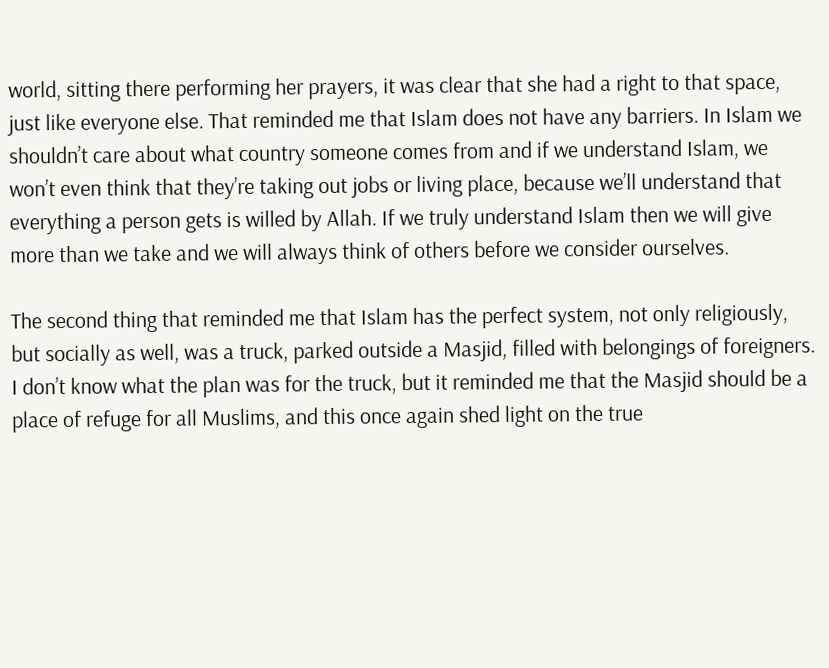world, sitting there performing her prayers, it was clear that she had a right to that space, just like everyone else. That reminded me that Islam does not have any barriers. In Islam we shouldn’t care about what country someone comes from and if we understand Islam, we won’t even think that they’re taking out jobs or living place, because we’ll understand that everything a person gets is willed by Allah. If we truly understand Islam then we will give more than we take and we will always think of others before we consider ourselves.

The second thing that reminded me that Islam has the perfect system, not only religiously, but socially as well, was a truck, parked outside a Masjid, filled with belongings of foreigners. I don’t know what the plan was for the truck, but it reminded me that the Masjid should be a place of refuge for all Muslims, and this once again shed light on the true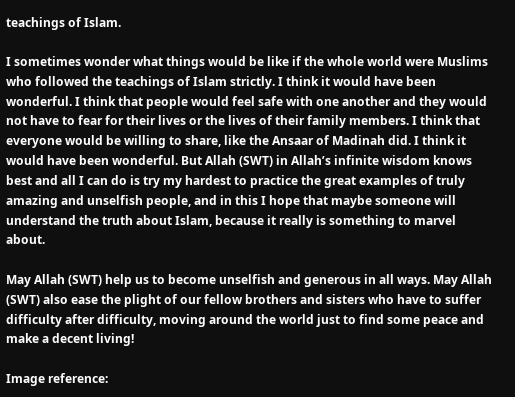teachings of Islam.

I sometimes wonder what things would be like if the whole world were Muslims who followed the teachings of Islam strictly. I think it would have been wonderful. I think that people would feel safe with one another and they would not have to fear for their lives or the lives of their family members. I think that everyone would be willing to share, like the Ansaar of Madinah did. I think it would have been wonderful. But Allah (SWT) in Allah’s infinite wisdom knows best and all I can do is try my hardest to practice the great examples of truly amazing and unselfish people, and in this I hope that maybe someone will understand the truth about Islam, because it really is something to marvel about.

May Allah (SWT) help us to become unselfish and generous in all ways. May Allah (SWT) also ease the plight of our fellow brothers and sisters who have to suffer difficulty after difficulty, moving around the world just to find some peace and make a decent living!

Image reference: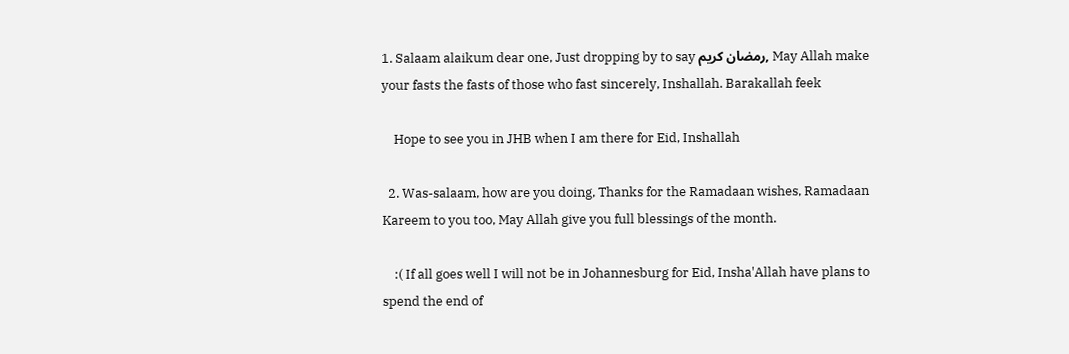1. Salaam alaikum dear one, Just dropping by to say رمضان كريم, May Allah make your fasts the fasts of those who fast sincerely, Inshallah. Barakallah feek

    Hope to see you in JHB when I am there for Eid, Inshallah

  2. Was-salaam, how are you doing, Thanks for the Ramadaan wishes, Ramadaan Kareem to you too, May Allah give you full blessings of the month.

    :( If all goes well I will not be in Johannesburg for Eid, Insha'Allah have plans to spend the end of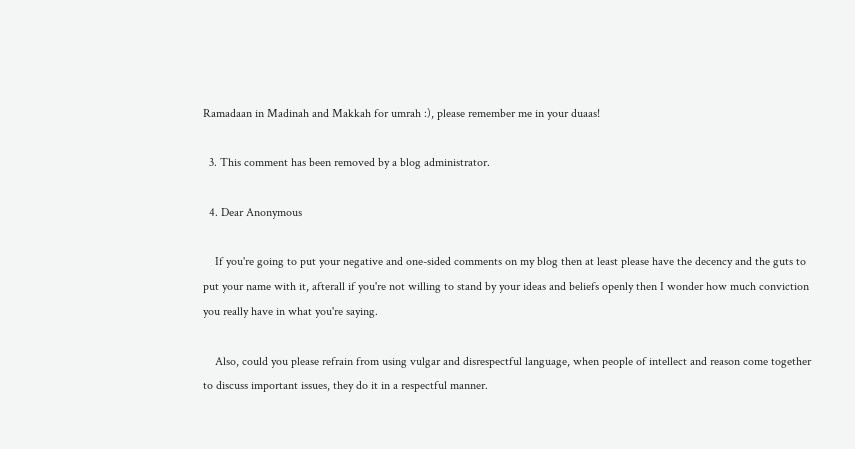Ramadaan in Madinah and Makkah for umrah :), please remember me in your duaas!

  3. This comment has been removed by a blog administrator.

  4. Dear Anonymous

    If you're going to put your negative and one-sided comments on my blog then at least please have the decency and the guts to put your name with it, afterall if you're not willing to stand by your ideas and beliefs openly then I wonder how much conviction you really have in what you're saying.

    Also, could you please refrain from using vulgar and disrespectful language, when people of intellect and reason come together to discuss important issues, they do it in a respectful manner.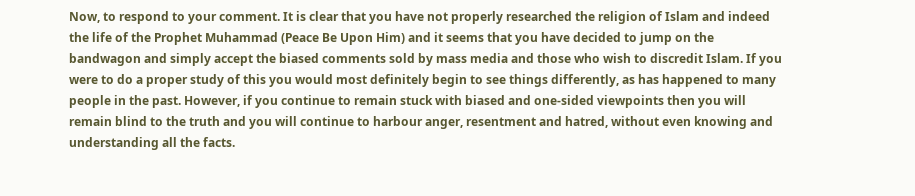Now, to respond to your comment. It is clear that you have not properly researched the religion of Islam and indeed the life of the Prophet Muhammad (Peace Be Upon Him) and it seems that you have decided to jump on the bandwagon and simply accept the biased comments sold by mass media and those who wish to discredit Islam. If you were to do a proper study of this you would most definitely begin to see things differently, as has happened to many people in the past. However, if you continue to remain stuck with biased and one-sided viewpoints then you will remain blind to the truth and you will continue to harbour anger, resentment and hatred, without even knowing and understanding all the facts.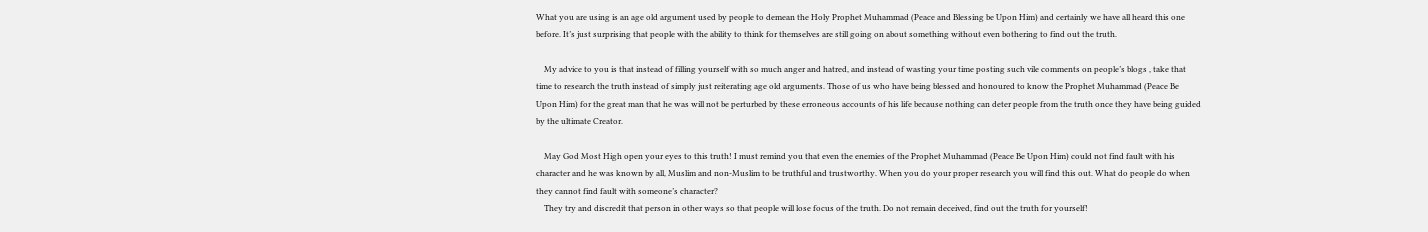What you are using is an age old argument used by people to demean the Holy Prophet Muhammad (Peace and Blessing be Upon Him) and certainly we have all heard this one before. It’s just surprising that people with the ability to think for themselves are still going on about something without even bothering to find out the truth.

    My advice to you is that instead of filling yourself with so much anger and hatred, and instead of wasting your time posting such vile comments on people’s blogs , take that time to research the truth instead of simply just reiterating age old arguments. Those of us who have being blessed and honoured to know the Prophet Muhammad (Peace Be Upon Him) for the great man that he was will not be perturbed by these erroneous accounts of his life because nothing can deter people from the truth once they have being guided by the ultimate Creator.

    May God Most High open your eyes to this truth! I must remind you that even the enemies of the Prophet Muhammad (Peace Be Upon Him) could not find fault with his character and he was known by all, Muslim and non-Muslim to be truthful and trustworthy. When you do your proper research you will find this out. What do people do when they cannot find fault with someone’s character?
    They try and discredit that person in other ways so that people will lose focus of the truth. Do not remain deceived, find out the truth for yourself!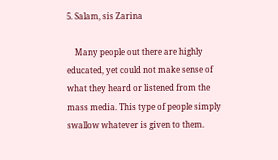5. Salam, sis Zarina

    Many people out there are highly educated, yet could not make sense of what they heard or listened from the mass media. This type of people simply swallow whatever is given to them.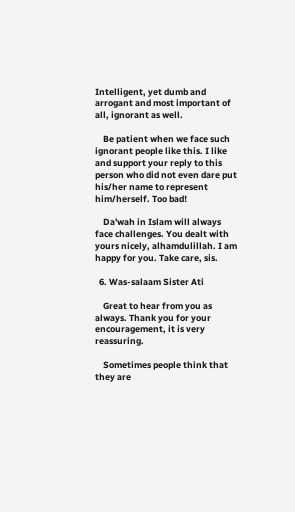Intelligent, yet dumb and arrogant and most important of all, ignorant as well.

    Be patient when we face such ignorant people like this. I like and support your reply to this person who did not even dare put his/her name to represent him/herself. Too bad!

    Da'wah in Islam will always face challenges. You dealt with yours nicely, alhamdulillah. I am happy for you. Take care, sis.

  6. Was-salaam Sister Ati

    Great to hear from you as always. Thank you for your encouragement, it is very reassuring.

    Sometimes people think that they are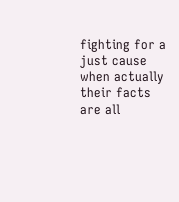fighting for a just cause when actually their facts are all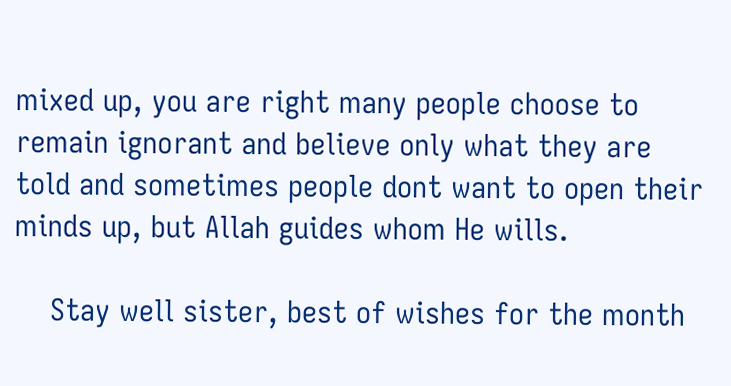mixed up, you are right many people choose to remain ignorant and believe only what they are told and sometimes people dont want to open their minds up, but Allah guides whom He wills.

    Stay well sister, best of wishes for the month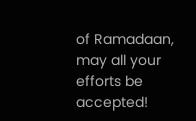of Ramadaan, may all your efforts be accepted!